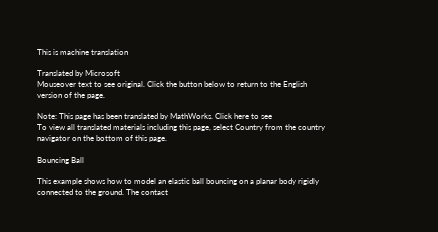This is machine translation

Translated by Microsoft
Mouseover text to see original. Click the button below to return to the English version of the page.

Note: This page has been translated by MathWorks. Click here to see
To view all translated materials including this page, select Country from the country navigator on the bottom of this page.

Bouncing Ball

This example shows how to model an elastic ball bouncing on a planar body rigidly connected to the ground. The contact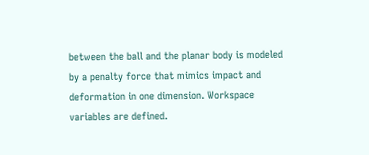between the ball and the planar body is modeled by a penalty force that mimics impact and deformation in one dimension. Workspace variables are defined.